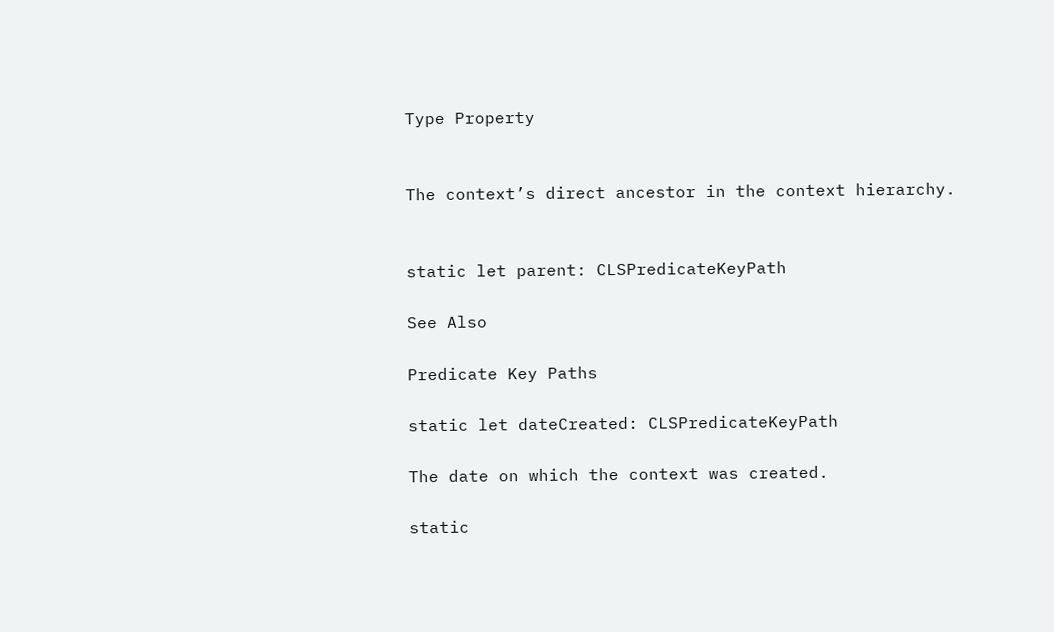Type Property


The context’s direct ancestor in the context hierarchy.


static let parent: CLSPredicateKeyPath

See Also

Predicate Key Paths

static let dateCreated: CLSPredicateKeyPath

The date on which the context was created.

static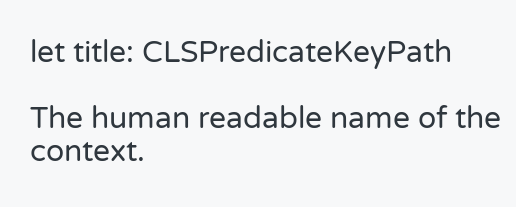let title: CLSPredicateKeyPath

The human readable name of the context.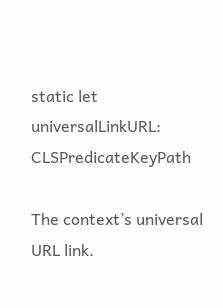static let universalLinkURL: CLSPredicateKeyPath

The context’s universal URL link.